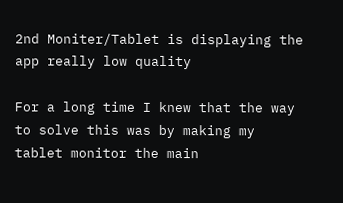2nd Moniter/Tablet is displaying the app really low quality

For a long time I knew that the way to solve this was by making my tablet monitor the main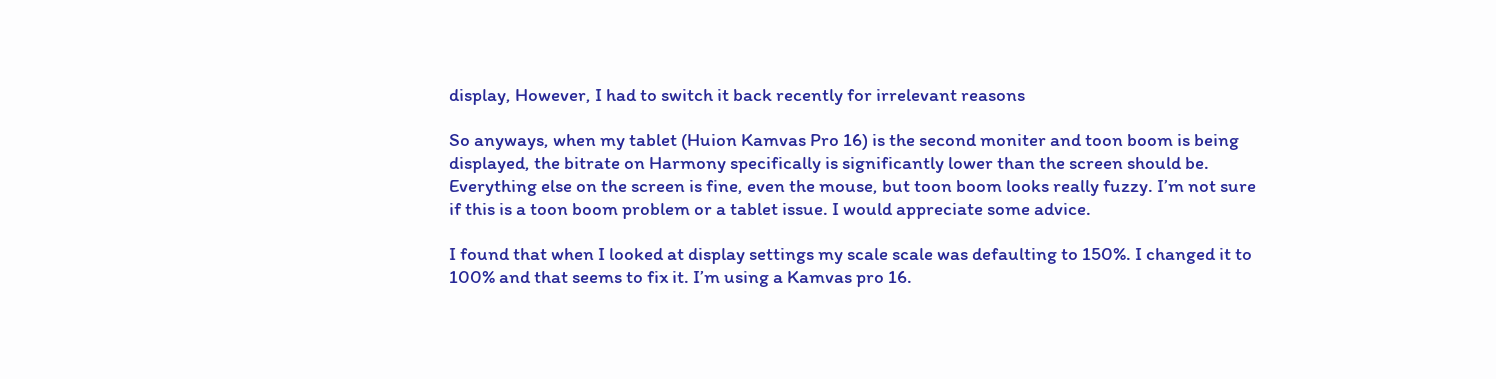display, However, I had to switch it back recently for irrelevant reasons

So anyways, when my tablet (Huion Kamvas Pro 16) is the second moniter and toon boom is being displayed, the bitrate on Harmony specifically is significantly lower than the screen should be. Everything else on the screen is fine, even the mouse, but toon boom looks really fuzzy. I’m not sure if this is a toon boom problem or a tablet issue. I would appreciate some advice.

I found that when I looked at display settings my scale scale was defaulting to 150%. I changed it to 100% and that seems to fix it. I’m using a Kamvas pro 16.